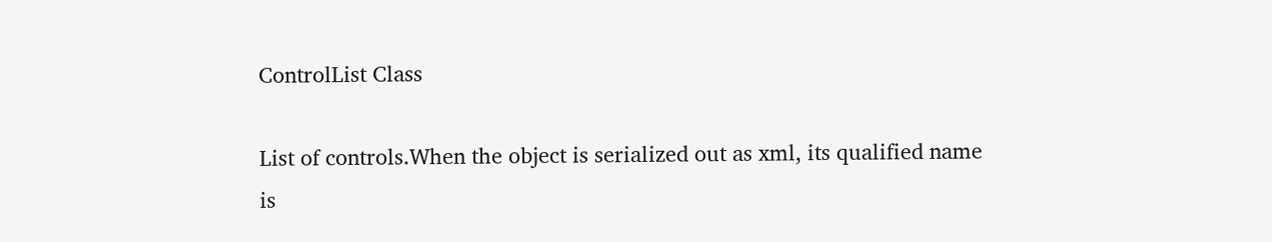ControlList Class

List of controls.When the object is serialized out as xml, its qualified name is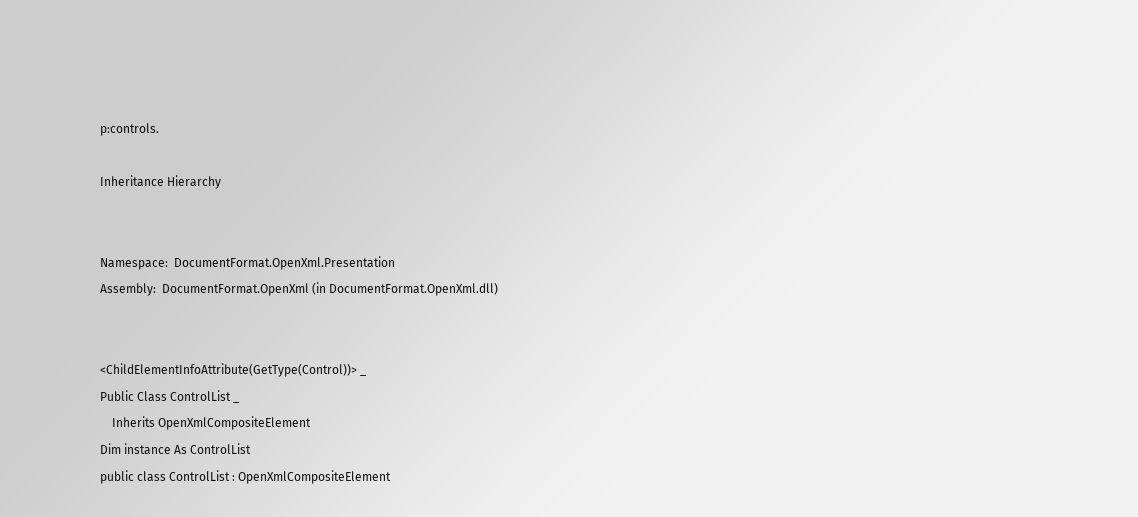p:controls.

Inheritance Hierarchy


Namespace:  DocumentFormat.OpenXml.Presentation
Assembly:  DocumentFormat.OpenXml (in DocumentFormat.OpenXml.dll)


<ChildElementInfoAttribute(GetType(Control))> _
Public Class ControlList _
    Inherits OpenXmlCompositeElement
Dim instance As ControlList
public class ControlList : OpenXmlCompositeElement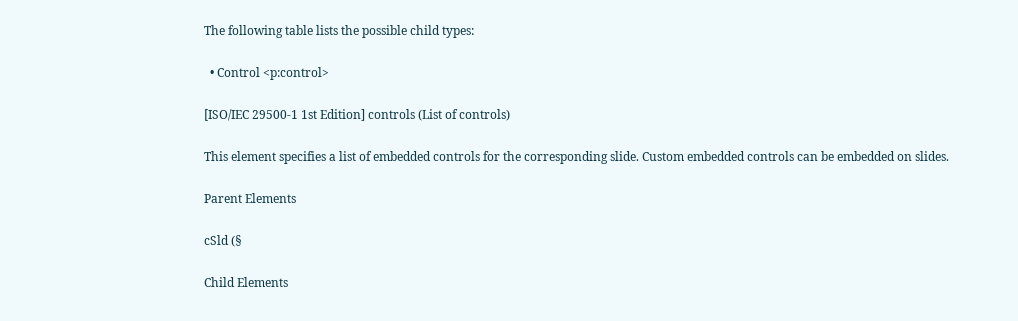The following table lists the possible child types:

  • Control <p:control>

[ISO/IEC 29500-1 1st Edition] controls (List of controls)

This element specifies a list of embedded controls for the corresponding slide. Custom embedded controls can be embedded on slides.

Parent Elements

cSld (§

Child Elements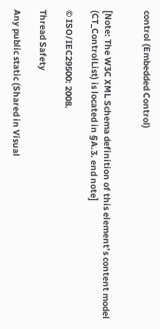control (Embedded Control)


[Note: The W3C XML Schema definition of this element’s content model (CT_ControlList) is located in §A.3. end note]

© ISO/IEC29500: 2008.

Thread Safety

Any public static (Shared in Visual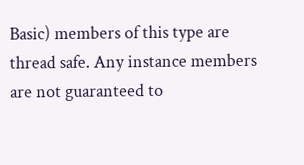Basic) members of this type are thread safe. Any instance members are not guaranteed to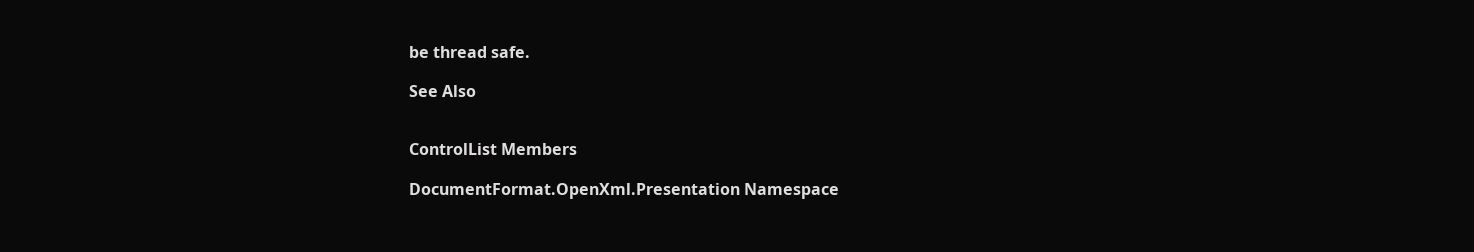be thread safe.

See Also


ControlList Members

DocumentFormat.OpenXml.Presentation Namespace